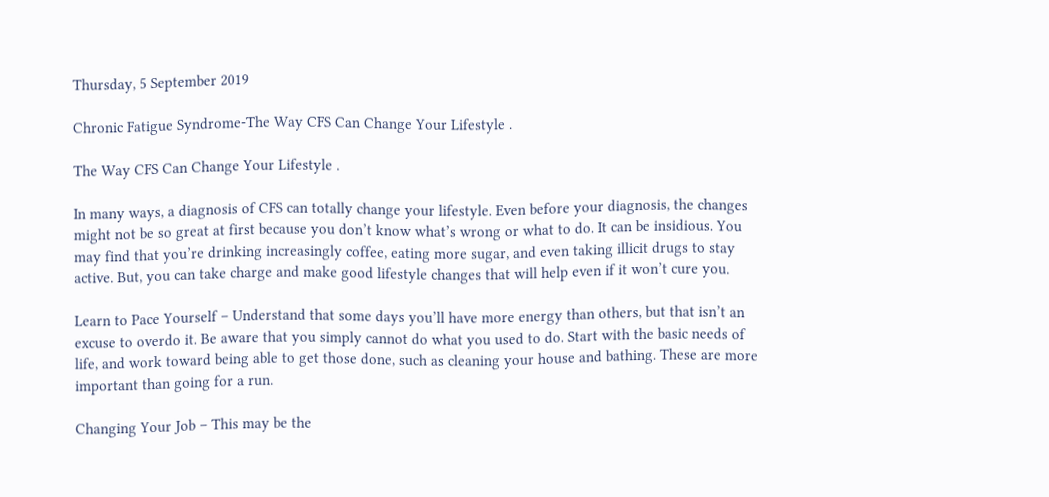Thursday, 5 September 2019

Chronic Fatigue Syndrome-The Way CFS Can Change Your Lifestyle .

The Way CFS Can Change Your Lifestyle .

In many ways, a diagnosis of CFS can totally change your lifestyle. Even before your diagnosis, the changes might not be so great at first because you don’t know what’s wrong or what to do. It can be insidious. You may find that you’re drinking increasingly coffee, eating more sugar, and even taking illicit drugs to stay active. But, you can take charge and make good lifestyle changes that will help even if it won’t cure you.

Learn to Pace Yourself – Understand that some days you’ll have more energy than others, but that isn’t an excuse to overdo it. Be aware that you simply cannot do what you used to do. Start with the basic needs of life, and work toward being able to get those done, such as cleaning your house and bathing. These are more important than going for a run.

Changing Your Job – This may be the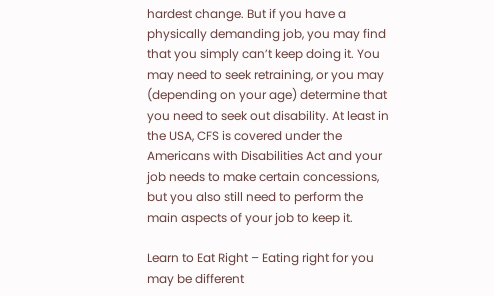hardest change. But if you have a physically demanding job, you may find that you simply can’t keep doing it. You may need to seek retraining, or you may (depending on your age) determine that you need to seek out disability. At least in the USA, CFS is covered under the Americans with Disabilities Act and your job needs to make certain concessions, but you also still need to perform the main aspects of your job to keep it.

Learn to Eat Right – Eating right for you may be different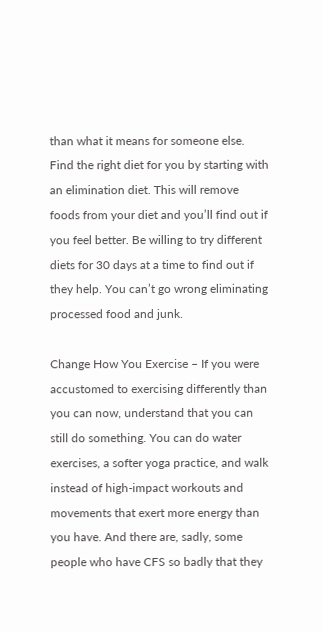than what it means for someone else. Find the right diet for you by starting with an elimination diet. This will remove foods from your diet and you’ll find out if you feel better. Be willing to try different diets for 30 days at a time to find out if they help. You can’t go wrong eliminating processed food and junk.

Change How You Exercise – If you were accustomed to exercising differently than you can now, understand that you can still do something. You can do water exercises, a softer yoga practice, and walk instead of high-impact workouts and movements that exert more energy than you have. And there are, sadly, some people who have CFS so badly that they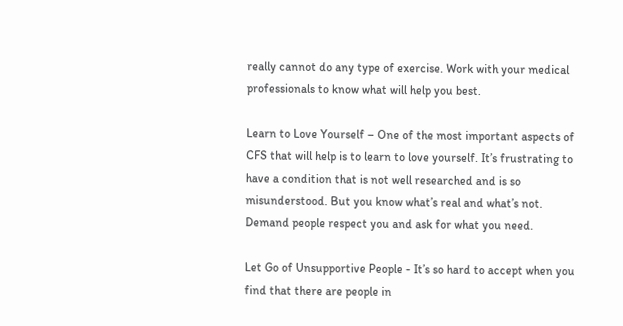really cannot do any type of exercise. Work with your medical professionals to know what will help you best.

Learn to Love Yourself – One of the most important aspects of CFS that will help is to learn to love yourself. It’s frustrating to have a condition that is not well researched and is so misunderstood. But you know what’s real and what’s not. Demand people respect you and ask for what you need.

Let Go of Unsupportive People - It’s so hard to accept when you find that there are people in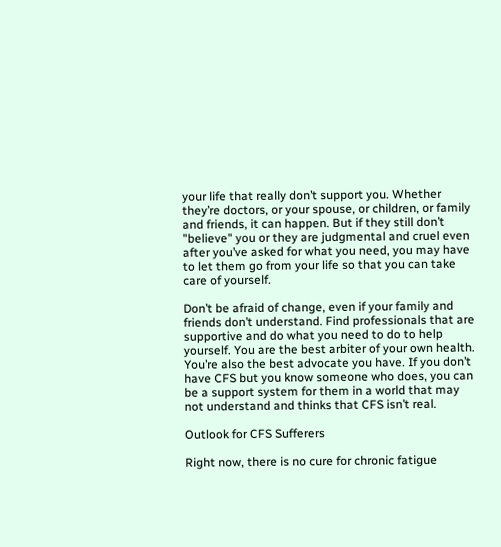your life that really don’t support you. Whether they’re doctors, or your spouse, or children, or family and friends, it can happen. But if they still don’t "believe" you or they are judgmental and cruel even after you’ve asked for what you need, you may have to let them go from your life so that you can take care of yourself.

Don’t be afraid of change, even if your family and friends don’t understand. Find professionals that are supportive and do what you need to do to help yourself. You are the best arbiter of your own health. You’re also the best advocate you have. If you don’t have CFS but you know someone who does, you can be a support system for them in a world that may not understand and thinks that CFS isn’t real.

Outlook for CFS Sufferers

Right now, there is no cure for chronic fatigue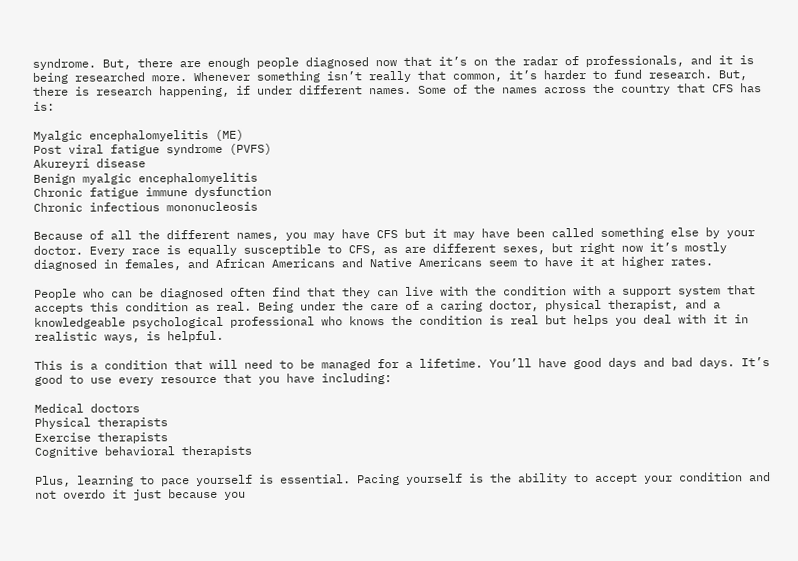syndrome. But, there are enough people diagnosed now that it’s on the radar of professionals, and it is being researched more. Whenever something isn’t really that common, it’s harder to fund research. But, there is research happening, if under different names. Some of the names across the country that CFS has is:

Myalgic encephalomyelitis (ME)
Post viral fatigue syndrome (PVFS)
Akureyri disease
Benign myalgic encephalomyelitis
Chronic fatigue immune dysfunction
Chronic infectious mononucleosis

Because of all the different names, you may have CFS but it may have been called something else by your doctor. Every race is equally susceptible to CFS, as are different sexes, but right now it’s mostly diagnosed in females, and African Americans and Native Americans seem to have it at higher rates.

People who can be diagnosed often find that they can live with the condition with a support system that accepts this condition as real. Being under the care of a caring doctor, physical therapist, and a knowledgeable psychological professional who knows the condition is real but helps you deal with it in realistic ways, is helpful.

This is a condition that will need to be managed for a lifetime. You’ll have good days and bad days. It’s good to use every resource that you have including:

Medical doctors
Physical therapists
Exercise therapists
Cognitive behavioral therapists

Plus, learning to pace yourself is essential. Pacing yourself is the ability to accept your condition and not overdo it just because you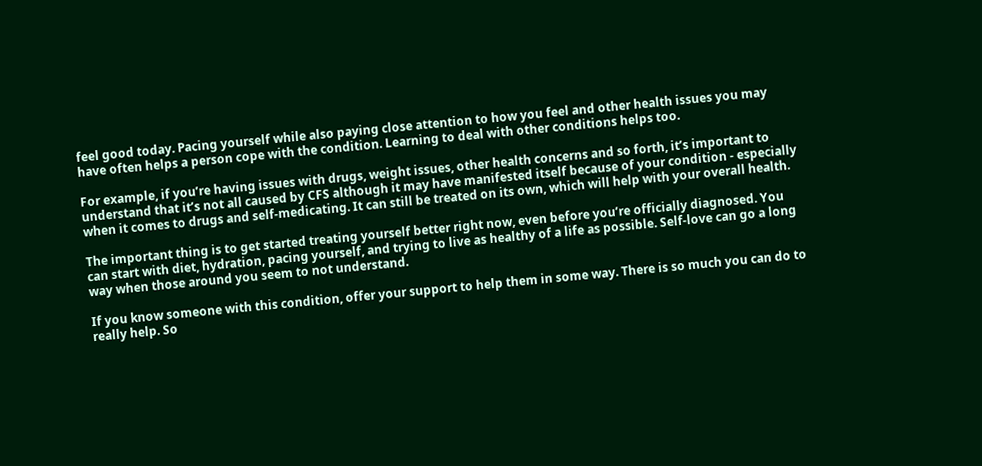feel good today. Pacing yourself while also paying close attention to how you feel and other health issues you may have often helps a person cope with the condition. Learning to deal with other conditions helps too.

For example, if you’re having issues with drugs, weight issues, other health concerns and so forth, it’s important to understand that it’s not all caused by CFS although it may have manifested itself because of your condition - especially when it comes to drugs and self-medicating. It can still be treated on its own, which will help with your overall health.

The important thing is to get started treating yourself better right now, even before you’re officially diagnosed. You can start with diet, hydration, pacing yourself, and trying to live as healthy of a life as possible. Self-love can go a long way when those around you seem to not understand.

If you know someone with this condition, offer your support to help them in some way. There is so much you can do to really help. So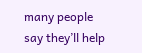many people say they’ll help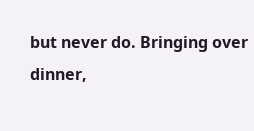but never do. Bringing over dinner,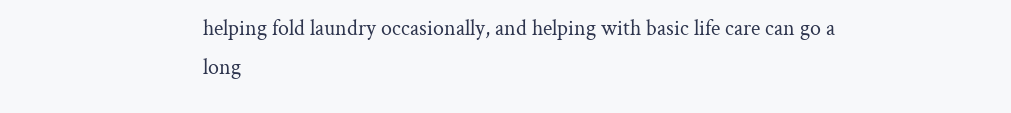helping fold laundry occasionally, and helping with basic life care can go a long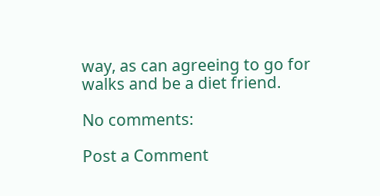way, as can agreeing to go for walks and be a diet friend.

No comments:

Post a Comment